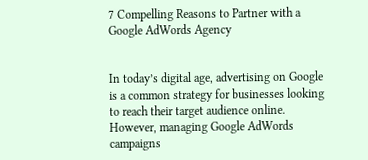7 Compelling Reasons to Partner with a Google AdWords Agency


In today’s digital age, advertising on Google is a common strategy for businesses looking to reach their target audience online. However, managing Google AdWords campaigns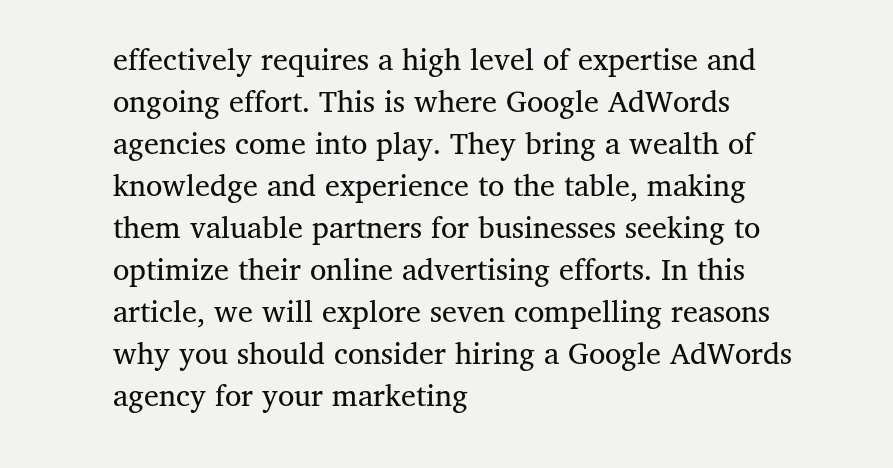effectively requires a high level of expertise and ongoing effort. This is where Google AdWords agencies come into play. They bring a wealth of knowledge and experience to the table, making them valuable partners for businesses seeking to optimize their online advertising efforts. In this article, we will explore seven compelling reasons why you should consider hiring a Google AdWords agency for your marketing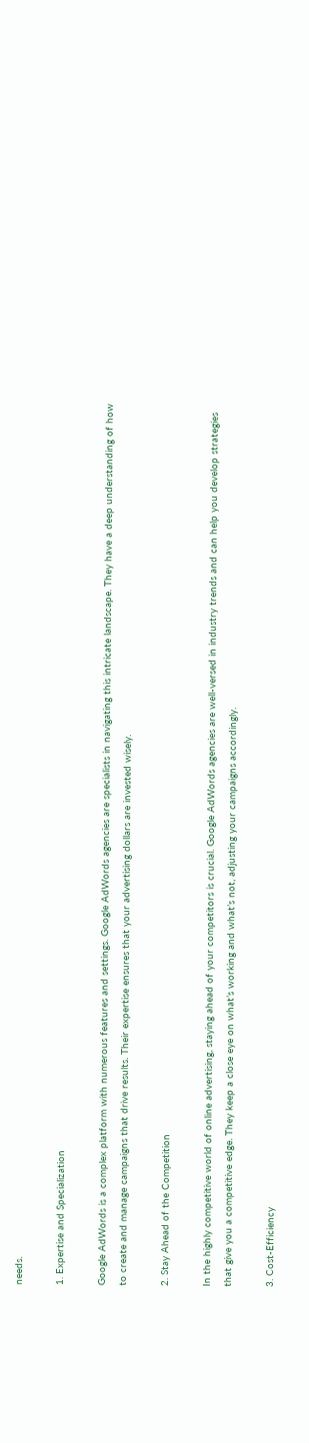needs.

1. Expertise and Specialization

Google AdWords is a complex platform with numerous features and settings. Google AdWords agencies are specialists in navigating this intricate landscape. They have a deep understanding of how to create and manage campaigns that drive results. Their expertise ensures that your advertising dollars are invested wisely.

2. Stay Ahead of the Competition

In the highly competitive world of online advertising, staying ahead of your competitors is crucial. Google AdWords agencies are well-versed in industry trends and can help you develop strategies that give you a competitive edge. They keep a close eye on what’s working and what’s not, adjusting your campaigns accordingly.

3. Cost-Efficiency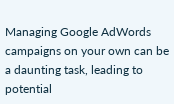Managing Google AdWords campaigns on your own can be a daunting task, leading to potential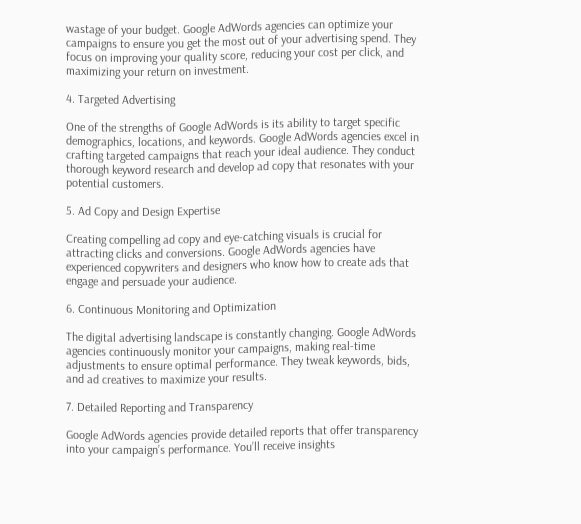wastage of your budget. Google AdWords agencies can optimize your campaigns to ensure you get the most out of your advertising spend. They focus on improving your quality score, reducing your cost per click, and maximizing your return on investment.

4. Targeted Advertising

One of the strengths of Google AdWords is its ability to target specific demographics, locations, and keywords. Google AdWords agencies excel in crafting targeted campaigns that reach your ideal audience. They conduct thorough keyword research and develop ad copy that resonates with your potential customers.

5. Ad Copy and Design Expertise

Creating compelling ad copy and eye-catching visuals is crucial for attracting clicks and conversions. Google AdWords agencies have experienced copywriters and designers who know how to create ads that engage and persuade your audience.

6. Continuous Monitoring and Optimization

The digital advertising landscape is constantly changing. Google AdWords agencies continuously monitor your campaigns, making real-time adjustments to ensure optimal performance. They tweak keywords, bids, and ad creatives to maximize your results.

7. Detailed Reporting and Transparency

Google AdWords agencies provide detailed reports that offer transparency into your campaign’s performance. You’ll receive insights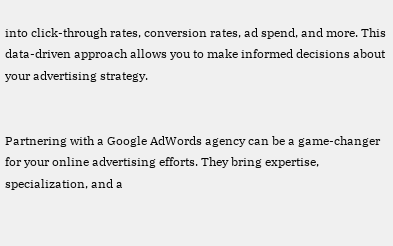into click-through rates, conversion rates, ad spend, and more. This data-driven approach allows you to make informed decisions about your advertising strategy.


Partnering with a Google AdWords agency can be a game-changer for your online advertising efforts. They bring expertise, specialization, and a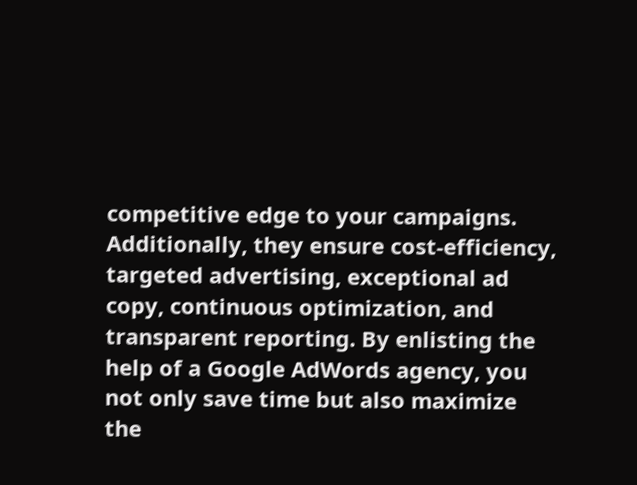competitive edge to your campaigns. Additionally, they ensure cost-efficiency, targeted advertising, exceptional ad copy, continuous optimization, and transparent reporting. By enlisting the help of a Google AdWords agency, you not only save time but also maximize the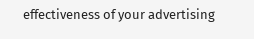effectiveness of your advertising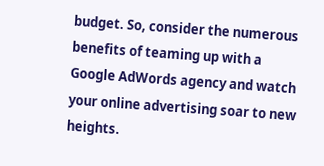budget. So, consider the numerous benefits of teaming up with a Google AdWords agency and watch your online advertising soar to new heights.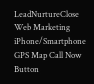LeadNurtureClose Web Marketing iPhone/Smartphone GPS Map Call Now Button